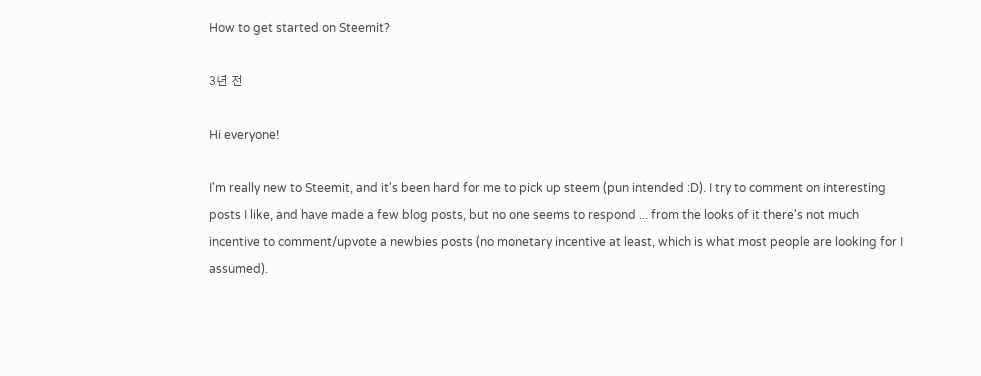How to get started on Steemit?

3년 전

Hi everyone!

I'm really new to Steemit, and it's been hard for me to pick up steem (pun intended :D). I try to comment on interesting posts I like, and have made a few blog posts, but no one seems to respond ... from the looks of it there's not much incentive to comment/upvote a newbies posts (no monetary incentive at least, which is what most people are looking for I assumed).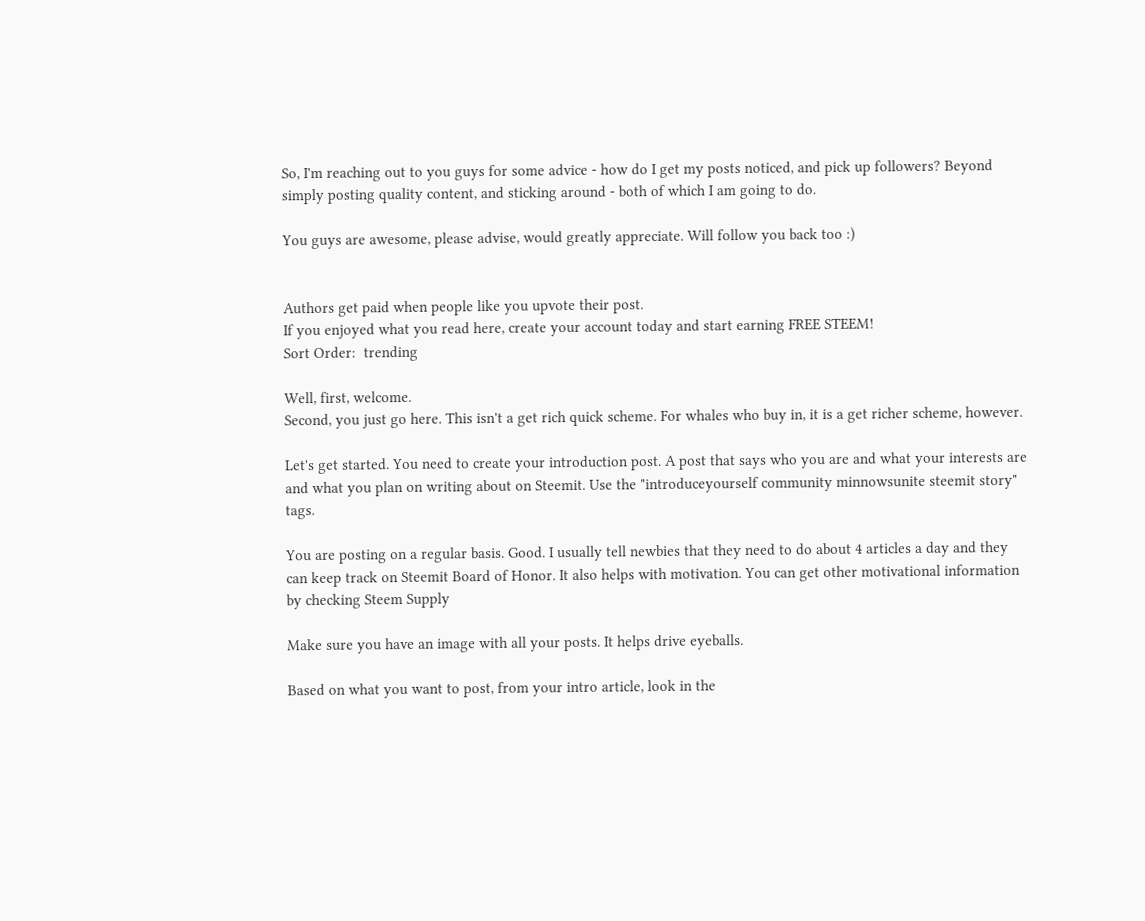So, I'm reaching out to you guys for some advice - how do I get my posts noticed, and pick up followers? Beyond simply posting quality content, and sticking around - both of which I am going to do.

You guys are awesome, please advise, would greatly appreciate. Will follow you back too :)


Authors get paid when people like you upvote their post.
If you enjoyed what you read here, create your account today and start earning FREE STEEM!
Sort Order:  trending

Well, first, welcome.
Second, you just go here. This isn't a get rich quick scheme. For whales who buy in, it is a get richer scheme, however.

Let's get started. You need to create your introduction post. A post that says who you are and what your interests are and what you plan on writing about on Steemit. Use the "introduceyourself community minnowsunite steemit story" tags.

You are posting on a regular basis. Good. I usually tell newbies that they need to do about 4 articles a day and they can keep track on Steemit Board of Honor. It also helps with motivation. You can get other motivational information by checking Steem Supply

Make sure you have an image with all your posts. It helps drive eyeballs.

Based on what you want to post, from your intro article, look in the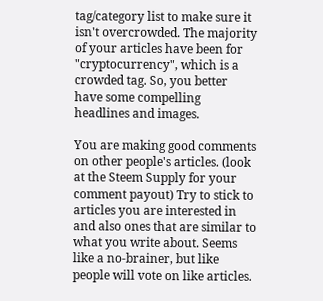tag/category list to make sure it isn't overcrowded. The majority of your articles have been for "cryptocurrency", which is a crowded tag. So, you better have some compelling headlines and images.

You are making good comments on other people's articles. (look at the Steem Supply for your comment payout) Try to stick to articles you are interested in and also ones that are similar to what you write about. Seems like a no-brainer, but like people will vote on like articles.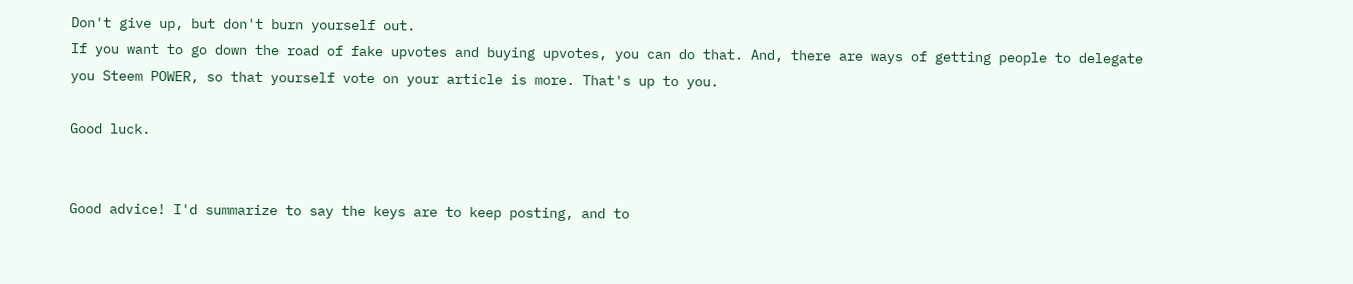Don't give up, but don't burn yourself out.
If you want to go down the road of fake upvotes and buying upvotes, you can do that. And, there are ways of getting people to delegate you Steem POWER, so that yourself vote on your article is more. That's up to you.

Good luck.


Good advice! I'd summarize to say the keys are to keep posting, and to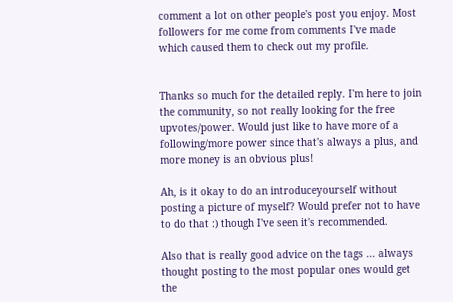comment a lot on other people's post you enjoy. Most followers for me come from comments I've made which caused them to check out my profile.


Thanks so much for the detailed reply. I'm here to join the community, so not really looking for the free upvotes/power. Would just like to have more of a following/more power since that's always a plus, and more money is an obvious plus!

Ah, is it okay to do an introduceyourself without posting a picture of myself? Would prefer not to have to do that :) though I've seen it's recommended.

Also that is really good advice on the tags ... always thought posting to the most popular ones would get the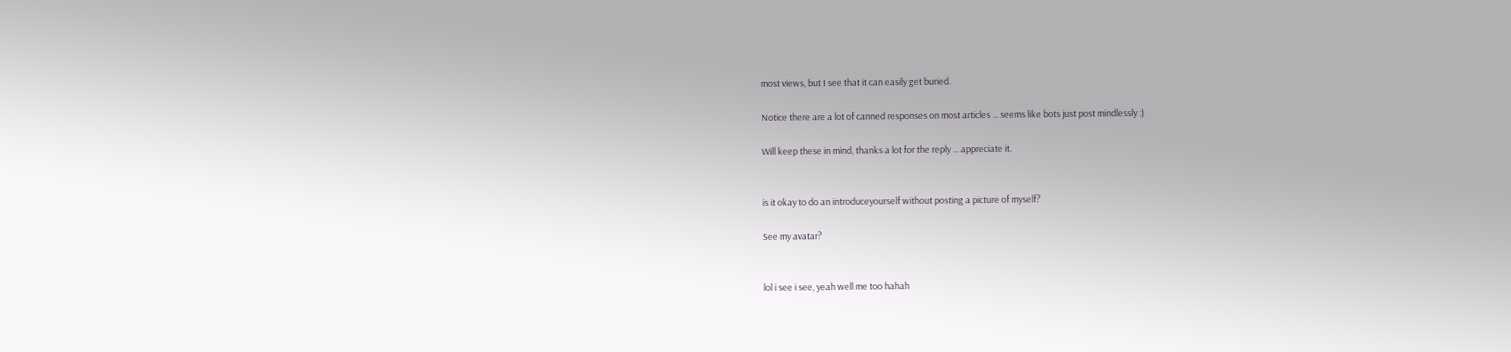most views, but I see that it can easily get buried.

Notice there are a lot of canned responses on most articles ... seems like bots just post mindlessly :)

Will keep these in mind, thanks a lot for the reply ... appreciate it.


is it okay to do an introduceyourself without posting a picture of myself?

See my avatar?


lol i see i see, yeah well me too hahah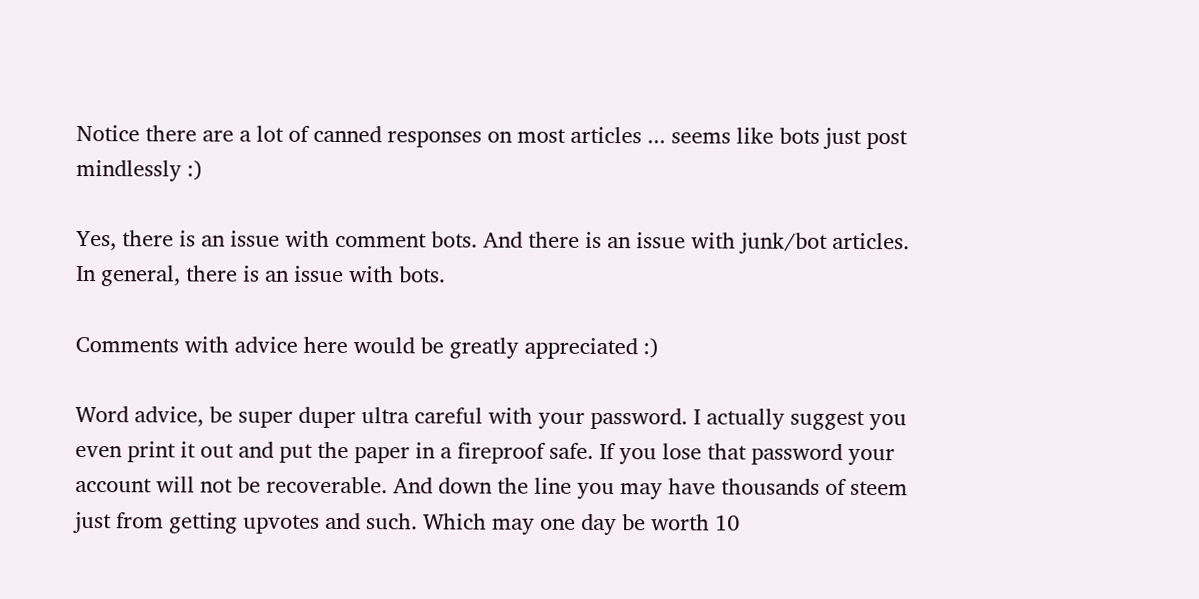Notice there are a lot of canned responses on most articles ... seems like bots just post mindlessly :)

Yes, there is an issue with comment bots. And there is an issue with junk/bot articles.
In general, there is an issue with bots.

Comments with advice here would be greatly appreciated :)

Word advice, be super duper ultra careful with your password. I actually suggest you even print it out and put the paper in a fireproof safe. If you lose that password your account will not be recoverable. And down the line you may have thousands of steem just from getting upvotes and such. Which may one day be worth 10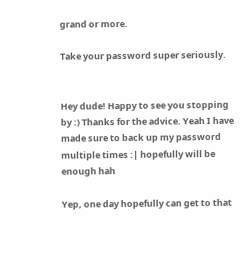grand or more.

Take your password super seriously.


Hey dude! Happy to see you stopping by :) Thanks for the advice. Yeah I have made sure to back up my password multiple times :| hopefully will be enough hah

Yep, one day hopefully can get to that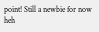point! Still a newbie for now heh